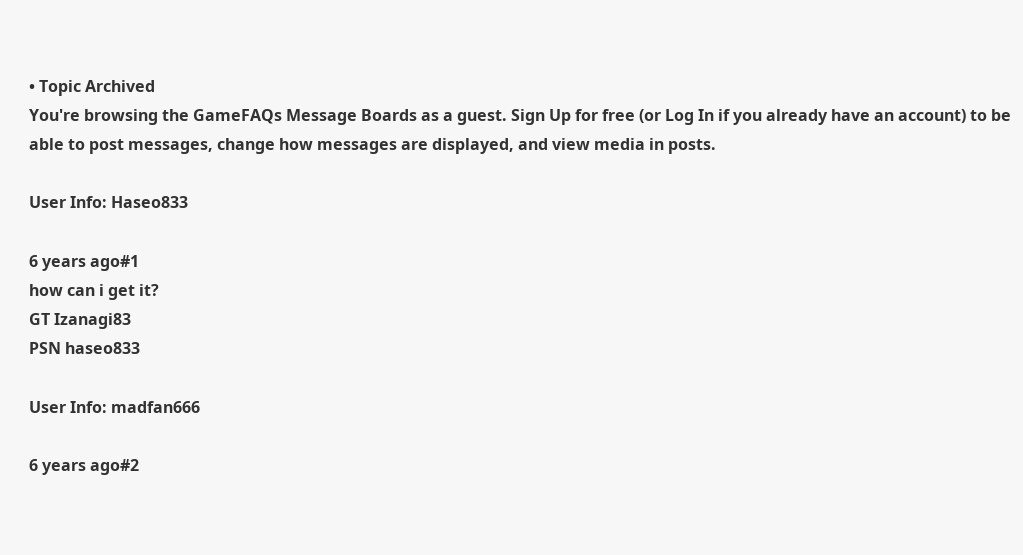• Topic Archived
You're browsing the GameFAQs Message Boards as a guest. Sign Up for free (or Log In if you already have an account) to be able to post messages, change how messages are displayed, and view media in posts.

User Info: Haseo833

6 years ago#1
how can i get it?
GT Izanagi83
PSN haseo833

User Info: madfan666

6 years ago#2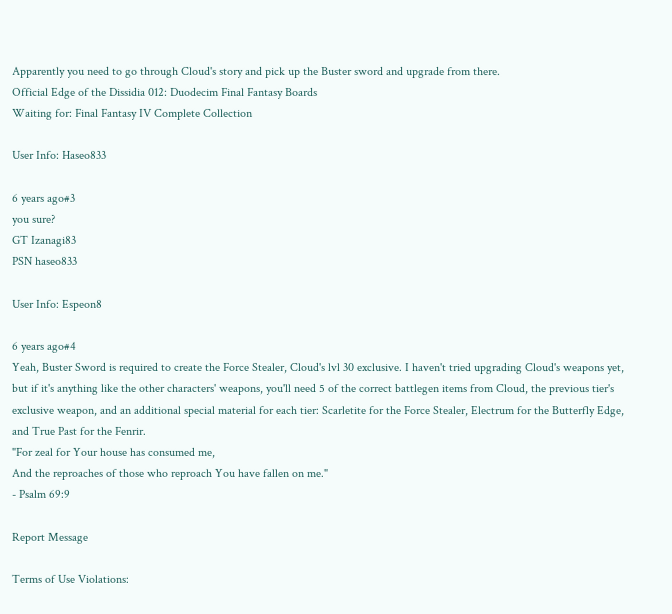Apparently you need to go through Cloud's story and pick up the Buster sword and upgrade from there.
Official Edge of the Dissidia 012: Duodecim Final Fantasy Boards
Waiting for: Final Fantasy IV Complete Collection

User Info: Haseo833

6 years ago#3
you sure?
GT Izanagi83
PSN haseo833

User Info: Espeon8

6 years ago#4
Yeah, Buster Sword is required to create the Force Stealer, Cloud's lvl 30 exclusive. I haven't tried upgrading Cloud's weapons yet, but if it's anything like the other characters' weapons, you'll need 5 of the correct battlegen items from Cloud, the previous tier's exclusive weapon, and an additional special material for each tier: Scarletite for the Force Stealer, Electrum for the Butterfly Edge, and True Past for the Fenrir.
"For zeal for Your house has consumed me,
And the reproaches of those who reproach You have fallen on me."
- Psalm 69:9

Report Message

Terms of Use Violations: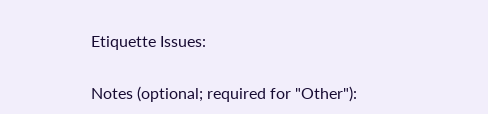Etiquette Issues:

Notes (optional; required for "Other"):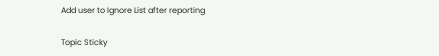Add user to Ignore List after reporting

Topic Sticky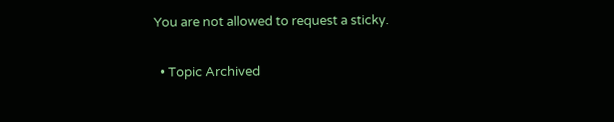You are not allowed to request a sticky.

  • Topic Archived